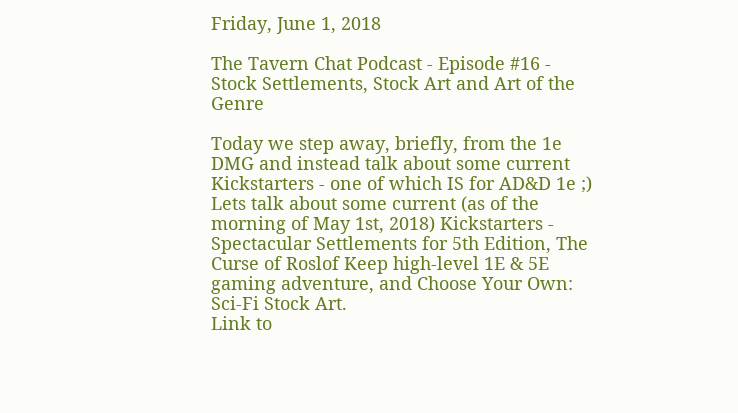Friday, June 1, 2018

The Tavern Chat Podcast - Episode #16 - Stock Settlements, Stock Art and Art of the Genre

Today we step away, briefly, from the 1e DMG and instead talk about some current Kickstarters - one of which IS for AD&D 1e ;)
Lets talk about some current (as of the morning of May 1st, 2018) Kickstarters - Spectacular Settlements for 5th Edition, The Curse of Roslof Keep high-level 1E & 5E gaming adventure, and Choose Your Own: Sci-Fi Stock Art.
Link to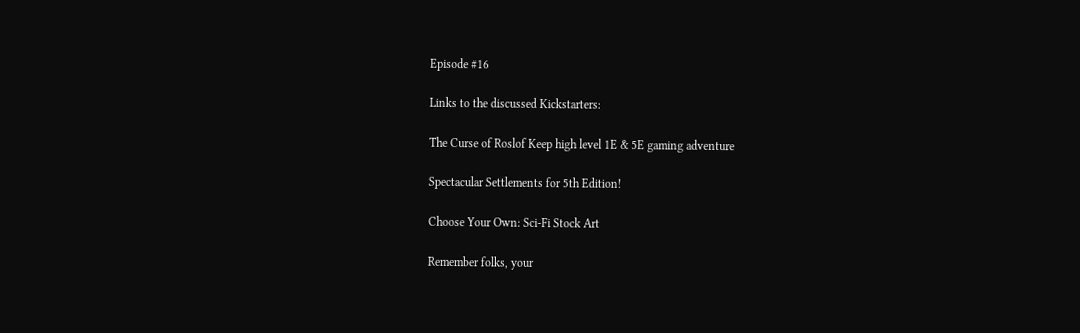Episode #16

Links to the discussed Kickstarters:

The Curse of Roslof Keep high level 1E & 5E gaming adventure

Spectacular Settlements for 5th Edition!

Choose Your Own: Sci-Fi Stock Art

Remember folks, your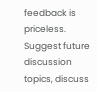feedback is priceless. Suggest future discussion topics, discuss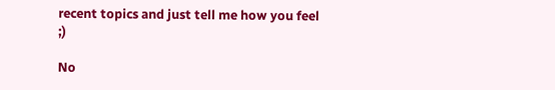recent topics and just tell me how you feel ;)

No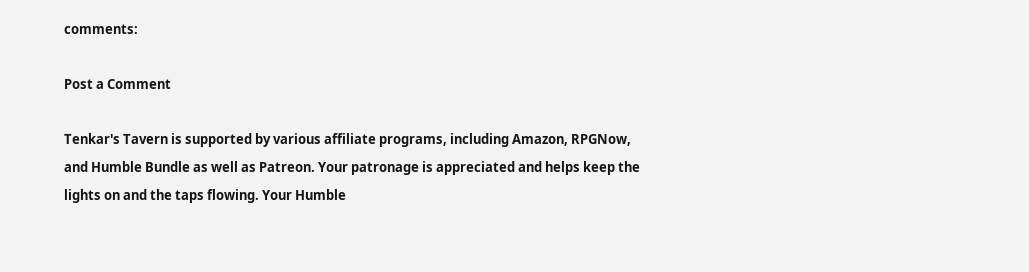comments:

Post a Comment

Tenkar's Tavern is supported by various affiliate programs, including Amazon, RPGNow,
and Humble Bundle as well as Patreon. Your patronage is appreciated and helps keep the
lights on and the taps flowing. Your Humble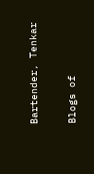Bartender, Tenkar

Blogs of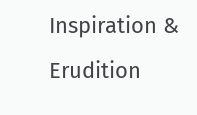Inspiration & Erudition